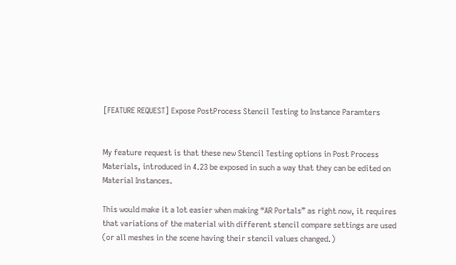[FEATURE REQUEST] Expose PostProcess Stencil Testing to Instance Paramters


My feature request is that these new Stencil Testing options in Post Process Materials, introduced in 4.23 be exposed in such a way that they can be edited on Material Instances.

This would make it a lot easier when making “AR Portals” as right now, it requires that variations of the material with different stencil compare settings are used (or all meshes in the scene having their stencil values changed.)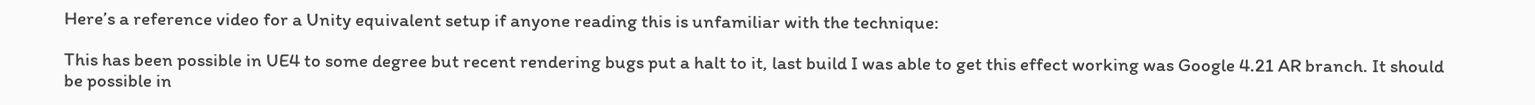Here’s a reference video for a Unity equivalent setup if anyone reading this is unfamiliar with the technique:

This has been possible in UE4 to some degree but recent rendering bugs put a halt to it, last build I was able to get this effect working was Google 4.21 AR branch. It should be possible in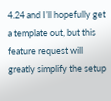4.24 and I’ll hopefully get a template out, but this feature request will greatly simplify the setup